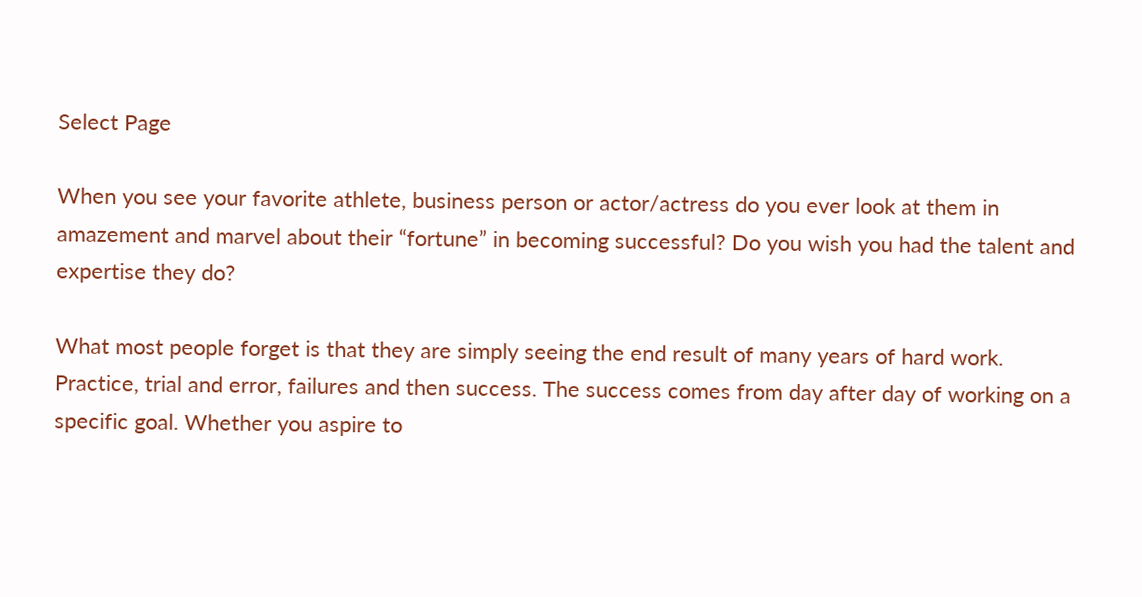Select Page

When you see your favorite athlete, business person or actor/actress do you ever look at them in amazement and marvel about their “fortune” in becoming successful? Do you wish you had the talent and expertise they do?

What most people forget is that they are simply seeing the end result of many years of hard work. Practice, trial and error, failures and then success. The success comes from day after day of working on a specific goal. Whether you aspire to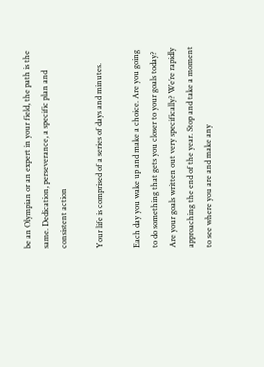be an Olympian or an expert in your field, the path is the same. Dedication, perseverance, a specific plan and consistent action

Your life is comprised of a series of days and minutes.

Each day you wake up and make a choice. Are you going to do something that gets you closer to your goals today? Are your goals written out very specifically? We’re rapidly approaching the end of the year. Stop and take a moment to see where you are and make any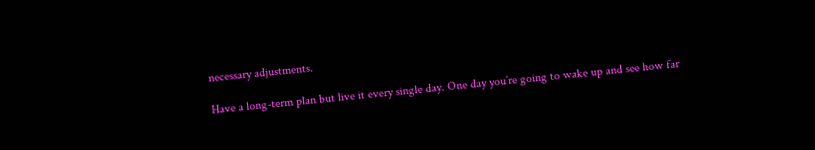necessary adjustments.

Have a long-term plan but live it every single day. One day you’re going to wake up and see how far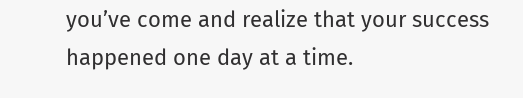you’ve come and realize that your success happened one day at a time.